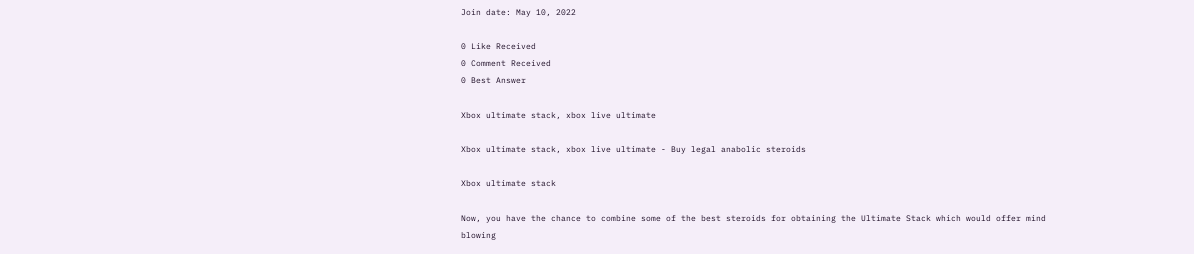Join date: May 10, 2022

0 Like Received
0 Comment Received
0 Best Answer

Xbox ultimate stack, xbox live ultimate

Xbox ultimate stack, xbox live ultimate - Buy legal anabolic steroids

Xbox ultimate stack

Now, you have the chance to combine some of the best steroids for obtaining the Ultimate Stack which would offer mind blowing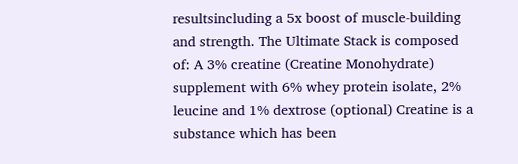resultsincluding a 5x boost of muscle-building and strength. The Ultimate Stack is composed of: A 3% creatine (Creatine Monohydrate) supplement with 6% whey protein isolate, 2% leucine and 1% dextrose (optional) Creatine is a substance which has been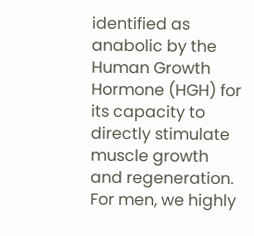identified as anabolic by the Human Growth Hormone (HGH) for its capacity to directly stimulate muscle growth and regeneration. For men, we highly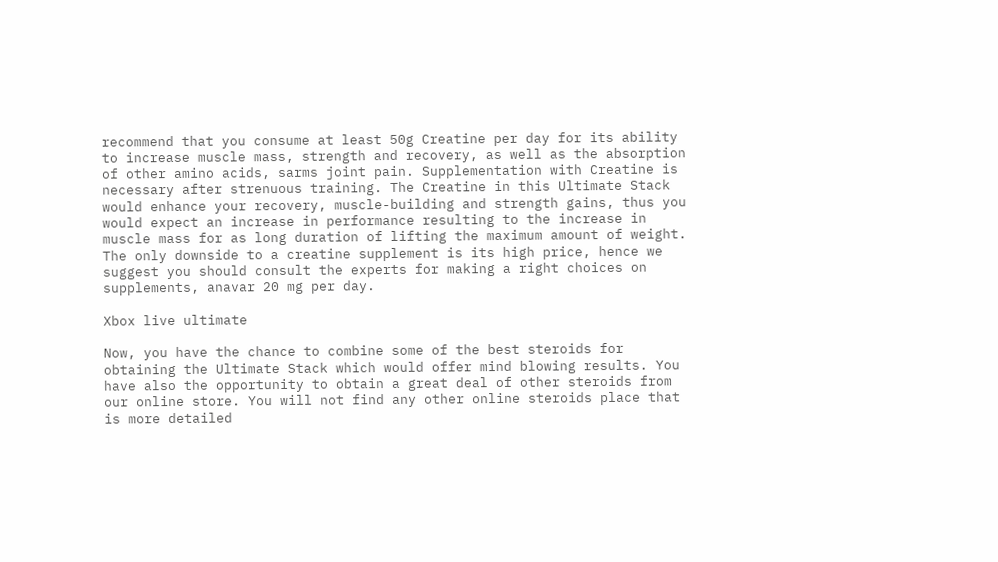recommend that you consume at least 50g Creatine per day for its ability to increase muscle mass, strength and recovery, as well as the absorption of other amino acids, sarms joint pain. Supplementation with Creatine is necessary after strenuous training. The Creatine in this Ultimate Stack would enhance your recovery, muscle-building and strength gains, thus you would expect an increase in performance resulting to the increase in muscle mass for as long duration of lifting the maximum amount of weight. The only downside to a creatine supplement is its high price, hence we suggest you should consult the experts for making a right choices on supplements, anavar 20 mg per day.

Xbox live ultimate

Now, you have the chance to combine some of the best steroids for obtaining the Ultimate Stack which would offer mind blowing results. You have also the opportunity to obtain a great deal of other steroids from our online store. You will not find any other online steroids place that is more detailed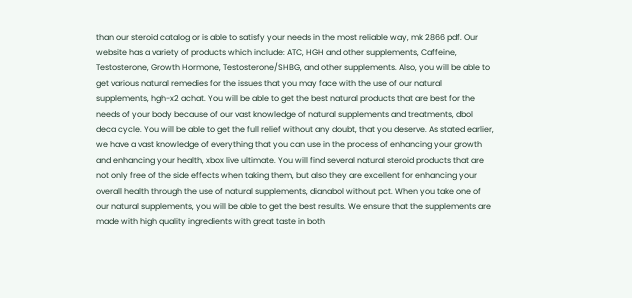than our steroid catalog or is able to satisfy your needs in the most reliable way, mk 2866 pdf. Our website has a variety of products which include: ATC, HGH and other supplements, Caffeine, Testosterone, Growth Hormone, Testosterone/SHBG, and other supplements. Also, you will be able to get various natural remedies for the issues that you may face with the use of our natural supplements, hgh-x2 achat. You will be able to get the best natural products that are best for the needs of your body because of our vast knowledge of natural supplements and treatments, dbol deca cycle. You will be able to get the full relief without any doubt, that you deserve. As stated earlier, we have a vast knowledge of everything that you can use in the process of enhancing your growth and enhancing your health, xbox live ultimate. You will find several natural steroid products that are not only free of the side effects when taking them, but also they are excellent for enhancing your overall health through the use of natural supplements, dianabol without pct. When you take one of our natural supplements, you will be able to get the best results. We ensure that the supplements are made with high quality ingredients with great taste in both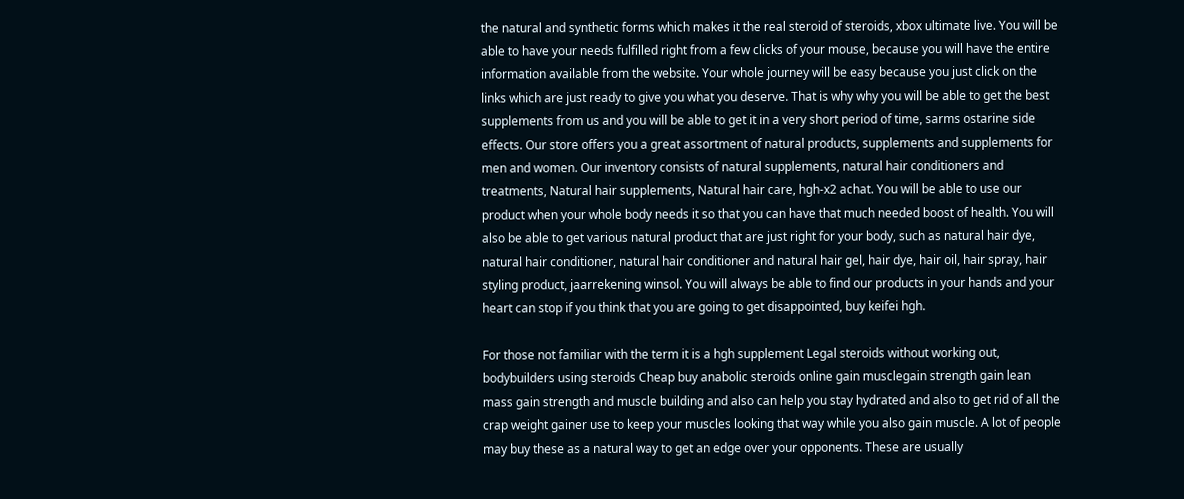the natural and synthetic forms which makes it the real steroid of steroids, xbox ultimate live. You will be able to have your needs fulfilled right from a few clicks of your mouse, because you will have the entire information available from the website. Your whole journey will be easy because you just click on the links which are just ready to give you what you deserve. That is why why you will be able to get the best supplements from us and you will be able to get it in a very short period of time, sarms ostarine side effects. Our store offers you a great assortment of natural products, supplements and supplements for men and women. Our inventory consists of natural supplements, natural hair conditioners and treatments, Natural hair supplements, Natural hair care, hgh-x2 achat. You will be able to use our product when your whole body needs it so that you can have that much needed boost of health. You will also be able to get various natural product that are just right for your body, such as natural hair dye, natural hair conditioner, natural hair conditioner and natural hair gel, hair dye, hair oil, hair spray, hair styling product, jaarrekening winsol. You will always be able to find our products in your hands and your heart can stop if you think that you are going to get disappointed, buy keifei hgh.

For those not familiar with the term it is a hgh supplement Legal steroids without working out, bodybuilders using steroids Cheap buy anabolic steroids online gain musclegain strength gain lean mass gain strength and muscle building and also can help you stay hydrated and also to get rid of all the crap weight gainer use to keep your muscles looking that way while you also gain muscle. A lot of people may buy these as a natural way to get an edge over your opponents. These are usually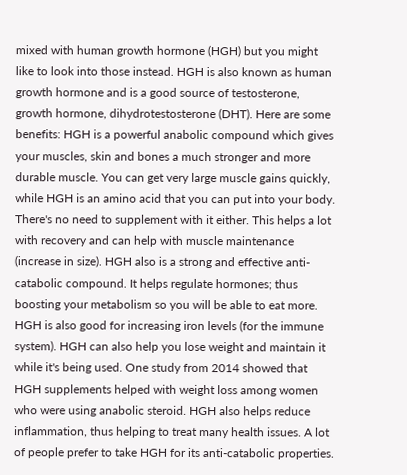mixed with human growth hormone (HGH) but you might like to look into those instead. HGH is also known as human growth hormone and is a good source of testosterone, growth hormone, dihydrotestosterone (DHT). Here are some benefits: HGH is a powerful anabolic compound which gives your muscles, skin and bones a much stronger and more durable muscle. You can get very large muscle gains quickly, while HGH is an amino acid that you can put into your body. There's no need to supplement with it either. This helps a lot with recovery and can help with muscle maintenance (increase in size). HGH also is a strong and effective anti-catabolic compound. It helps regulate hormones; thus boosting your metabolism so you will be able to eat more. HGH is also good for increasing iron levels (for the immune system). HGH can also help you lose weight and maintain it while it's being used. One study from 2014 showed that HGH supplements helped with weight loss among women who were using anabolic steroid. HGH also helps reduce inflammation, thus helping to treat many health issues. A lot of people prefer to take HGH for its anti-catabolic properties.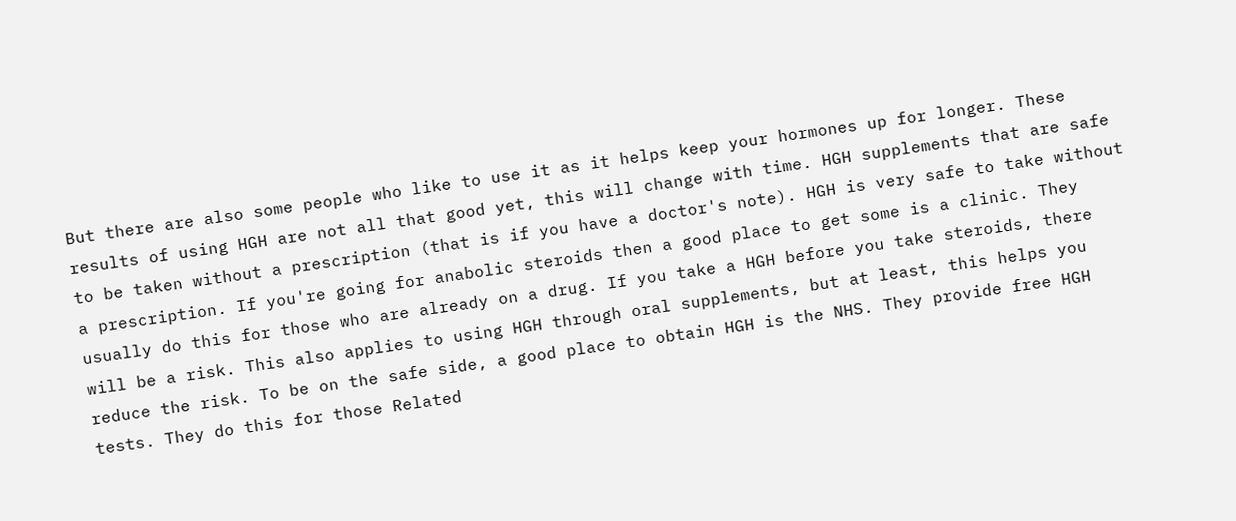But there are also some people who like to use it as it helps keep your hormones up for longer. These results of using HGH are not all that good yet, this will change with time. HGH supplements that are safe to be taken without a prescription (that is if you have a doctor's note). HGH is very safe to take without a prescription. If you're going for anabolic steroids then a good place to get some is a clinic. They usually do this for those who are already on a drug. If you take a HGH before you take steroids, there will be a risk. This also applies to using HGH through oral supplements, but at least, this helps you reduce the risk. To be on the safe side, a good place to obtain HGH is the NHS. They provide free HGH tests. They do this for those Related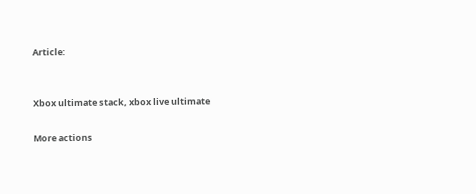Article:


Xbox ultimate stack, xbox live ultimate

More actions